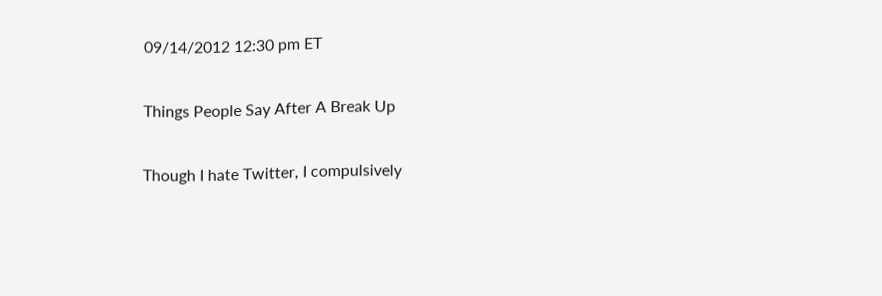09/14/2012 12:30 pm ET

Things People Say After A Break Up

Though I hate Twitter, I compulsively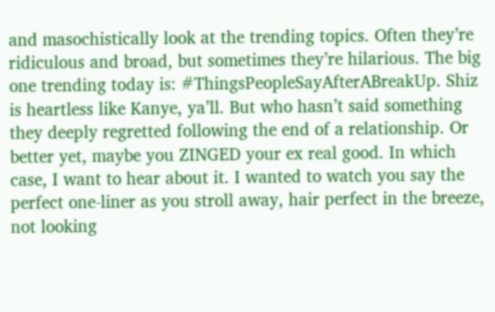and masochistically look at the trending topics. Often they’re ridiculous and broad, but sometimes they’re hilarious. The big one trending today is: #ThingsPeopleSayAfterABreakUp. Shiz is heartless like Kanye, ya’ll. But who hasn’t said something they deeply regretted following the end of a relationship. Or better yet, maybe you ZINGED your ex real good. In which case, I want to hear about it. I wanted to watch you say the perfect one-liner as you stroll away, hair perfect in the breeze, not looking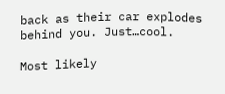back as their car explodes behind you. Just…cool.

Most likely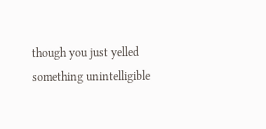though you just yelled something unintelligible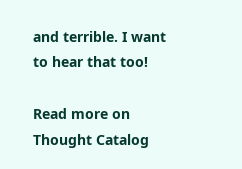and terrible. I want to hear that too!

Read more on Thought Catalog